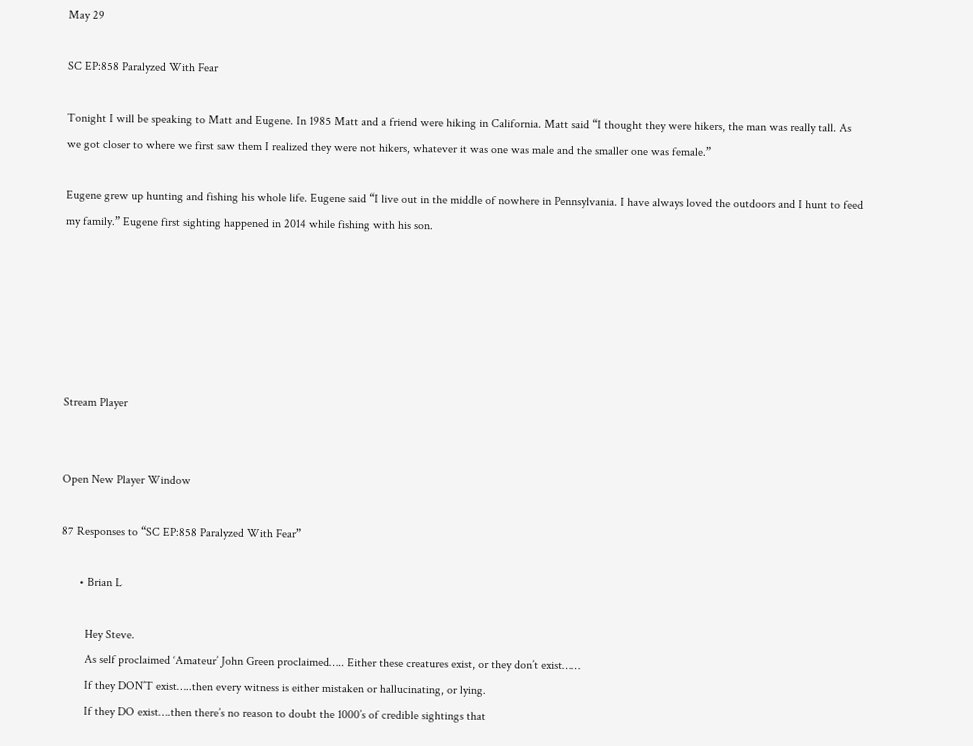May 29

SC EP:858 Paralyzed With Fear

Tonight I will be speaking to Matt and Eugene. In 1985 Matt and a friend were hiking in California. Matt said “I thought they were hikers, the man was really tall. As we got closer to where we first saw them I realized they were not hikers, whatever it was one was male and the smaller one was female.”

Eugene grew up hunting and fishing his whole life. Eugene said “I live out in the middle of nowhere in Pennsylvania. I have always loved the outdoors and I hunt to feed my family.” Eugene first sighting happened in 2014 while fishing with his son.






Stream Player


Open New Player Window

87 Responses to “SC EP:858 Paralyzed With Fear”

      • Brian L

        Hey Steve.
        As self proclaimed ‘Amateur’ John Green proclaimed….. Either these creatures exist, or they don’t exist……
        If they DON’T exist…..then every witness is either mistaken or hallucinating, or lying.
        If they DO exist….then there’s no reason to doubt the 1000’s of credible sightings that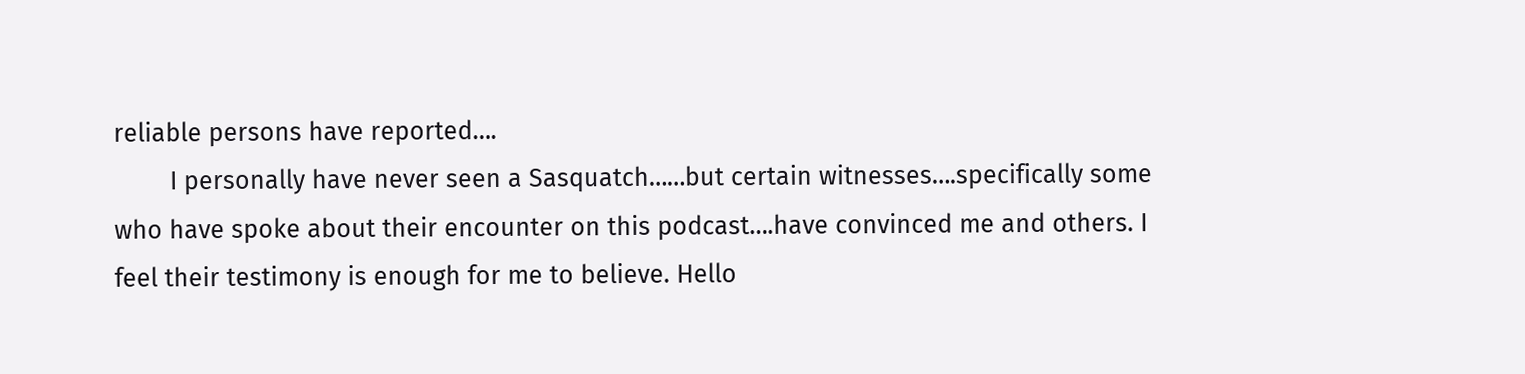reliable persons have reported….
        I personally have never seen a Sasquatch……but certain witnesses….specifically some who have spoke about their encounter on this podcast….have convinced me and others. I feel their testimony is enough for me to believe. Hello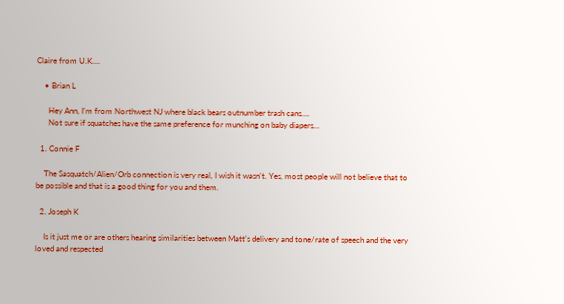Claire from U.K….

    • Brian L

      Hey Ann, I’m from Northwest NJ where black bears outnumber trash cans….
      Not sure if squatches have the same preference for munching on baby diapers…

  1. Connie F

    The Sasquatch/Alien/Orb connection is very real, I wish it wasn’t. Yes, most people will not believe that to be possible and that is a good thing for you and them.

  2. Joseph K

    Is it just me or are others hearing similarities between Matt’s delivery and tone/rate of speech and the very loved and respected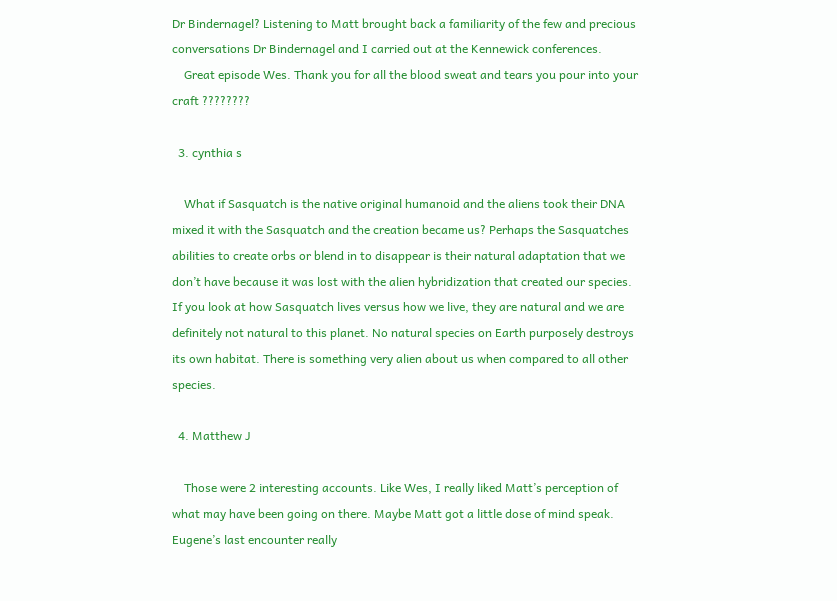Dr Bindernagel? Listening to Matt brought back a familiarity of the few and precious conversations Dr Bindernagel and I carried out at the Kennewick conferences.
    Great episode Wes. Thank you for all the blood sweat and tears you pour into your craft ????????

  3. cynthia s

    What if Sasquatch is the native original humanoid and the aliens took their DNA mixed it with the Sasquatch and the creation became us? Perhaps the Sasquatches abilities to create orbs or blend in to disappear is their natural adaptation that we don’t have because it was lost with the alien hybridization that created our species. If you look at how Sasquatch lives versus how we live, they are natural and we are definitely not natural to this planet. No natural species on Earth purposely destroys its own habitat. There is something very alien about us when compared to all other species.

  4. Matthew J

    Those were 2 interesting accounts. Like Wes, I really liked Matt’s perception of what may have been going on there. Maybe Matt got a little dose of mind speak. Eugene’s last encounter really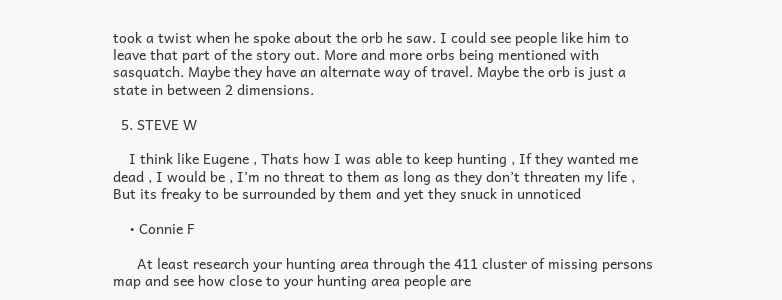took a twist when he spoke about the orb he saw. I could see people like him to leave that part of the story out. More and more orbs being mentioned with sasquatch. Maybe they have an alternate way of travel. Maybe the orb is just a state in between 2 dimensions.

  5. STEVE W

    I think like Eugene , Thats how I was able to keep hunting , If they wanted me dead , I would be , I’m no threat to them as long as they don’t threaten my life , But its freaky to be surrounded by them and yet they snuck in unnoticed

    • Connie F

      At least research your hunting area through the 411 cluster of missing persons map and see how close to your hunting area people are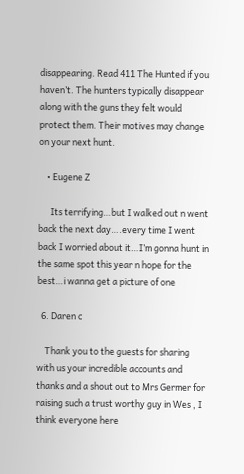disappearing. Read 411 The Hunted if you haven’t. The hunters typically disappear along with the guns they felt would protect them. Their motives may change on your next hunt.

    • Eugene Z

      Its terrifying…but I walked out n went back the next day….every time I went back I worried about it…I’m gonna hunt in the same spot this year n hope for the best…i wanna get a picture of one

  6. Daren c

    Thank you to the guests for sharing with us your incredible accounts and thanks and a shout out to Mrs Germer for raising such a trust worthy guy in Wes , I think everyone here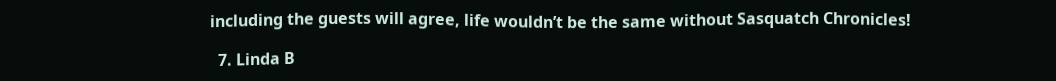including the guests will agree, life wouldn’t be the same without Sasquatch Chronicles!

  7. Linda B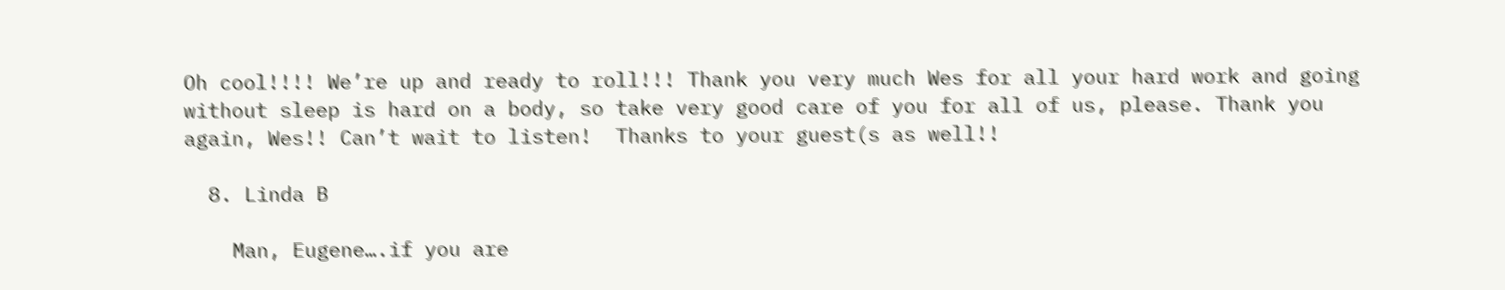Oh cool!!!! We’re up and ready to roll!!! Thank you very much Wes for all your hard work and going without sleep is hard on a body, so take very good care of you for all of us, please. Thank you again, Wes!! Can’t wait to listen!  Thanks to your guest(s as well!!

  8. Linda B

    Man, Eugene….if you are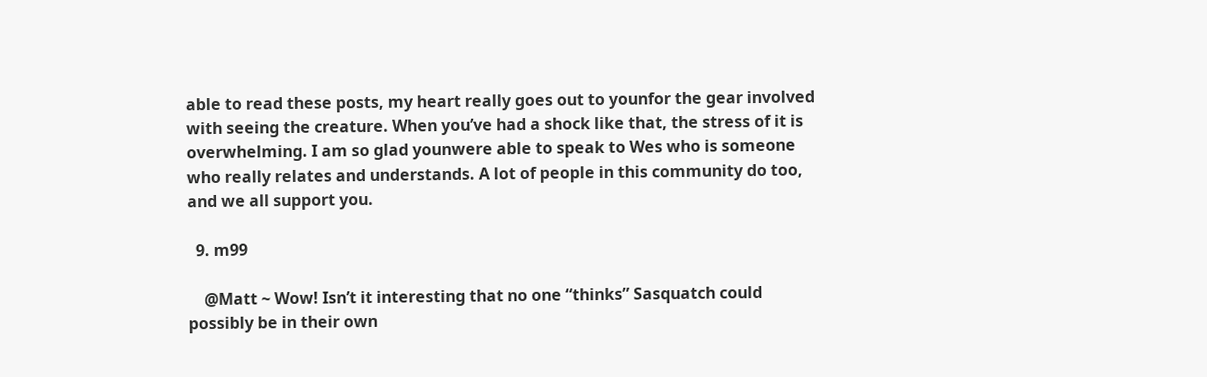able to read these posts, my heart really goes out to younfor the gear involved with seeing the creature. When you’ve had a shock like that, the stress of it is overwhelming. I am so glad younwere able to speak to Wes who is someone who really relates and understands. A lot of people in this community do too, and we all support you.

  9. m99

    @Matt ~ Wow! Isn’t it interesting that no one “thinks” Sasquatch could possibly be in their own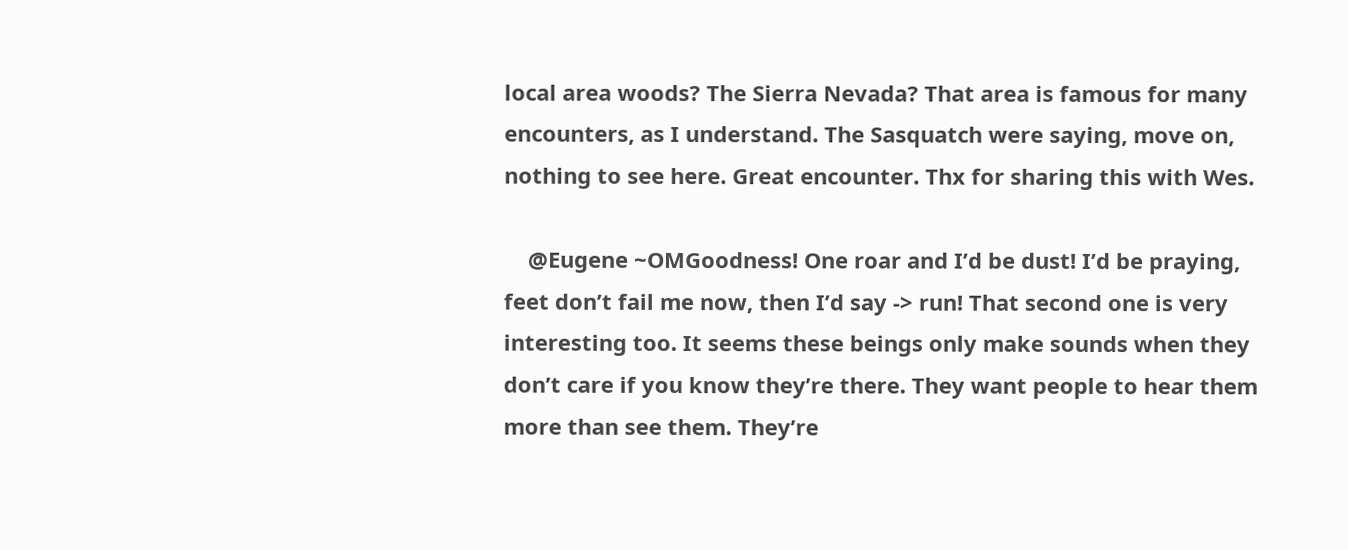local area woods? The Sierra Nevada? That area is famous for many encounters, as I understand. The Sasquatch were saying, move on, nothing to see here. Great encounter. Thx for sharing this with Wes.

    @Eugene ~OMGoodness! One roar and I’d be dust! I’d be praying, feet don’t fail me now, then I’d say -> run! That second one is very interesting too. It seems these beings only make sounds when they don’t care if you know they’re there. They want people to hear them more than see them. They’re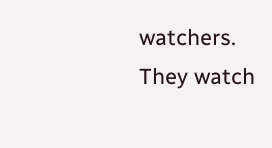watchers. They watch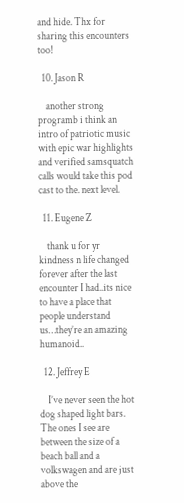and hide. Thx for sharing this encounters too!

  10. Jason R

    another strong programb i think an intro of patriotic music with epic war highlights and verified samsquatch calls would take this pod cast to the. next level.

  11. Eugene Z

    thank u for yr kindness n life changed forever after the last encounter I had..its nice to have a place that people understand us…they’re an amazing humanoid..

  12. Jeffrey E

    I’ve never seen the hot dog shaped light bars. The ones I see are between the size of a beach ball and a volkswagen and are just above the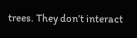trees. They don’t interact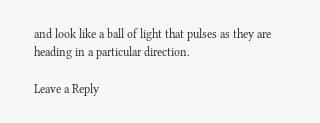and look like a ball of light that pulses as they are heading in a particular direction.

Leave a Reply